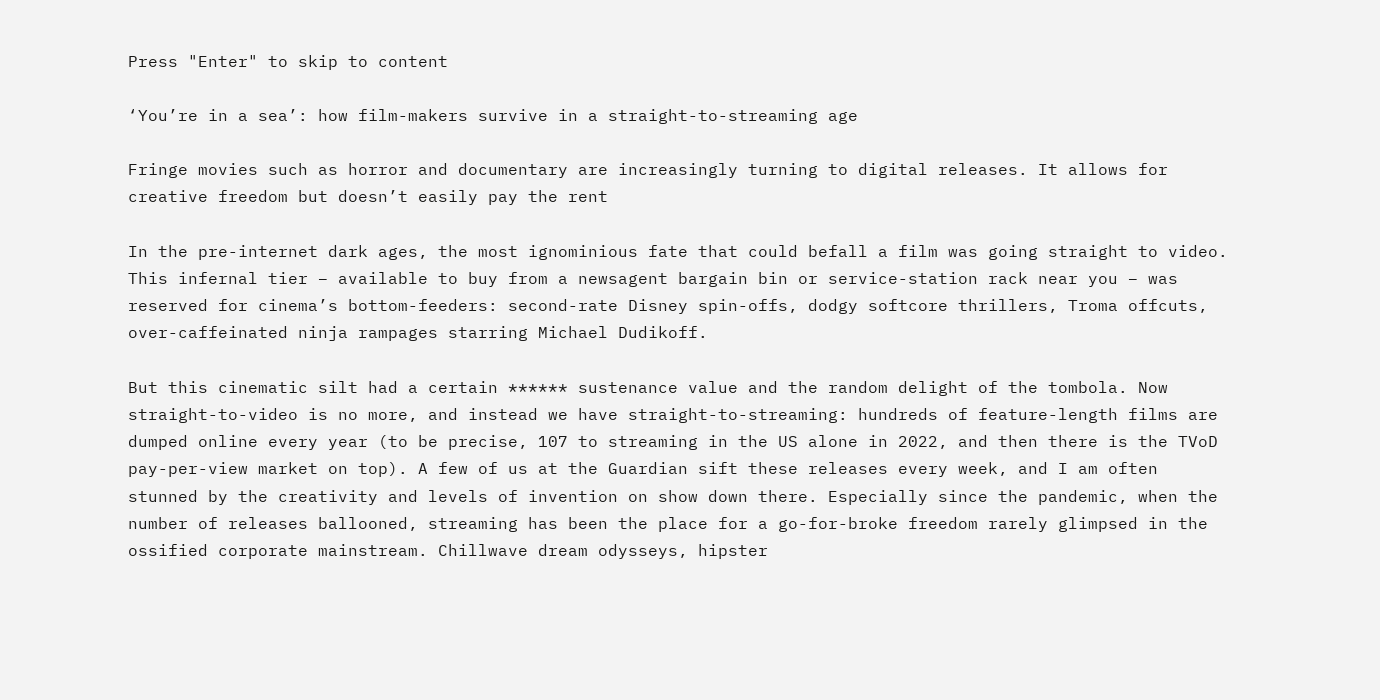Press "Enter" to skip to content

‘You’re in a sea’: how film-makers survive in a straight-to-streaming age

Fringe movies such as horror and documentary are increasingly turning to digital releases. It allows for creative freedom but doesn’t easily pay the rent

In the pre-internet dark ages, the most ignominious fate that could befall a film was going straight to video. This infernal tier – available to buy from a newsagent bargain bin or service-station rack near you – was reserved for cinema’s bottom-feeders: second-rate Disney spin-offs, dodgy softcore thrillers, Troma offcuts, over-caffeinated ninja rampages starring Michael Dudikoff.

But this cinematic silt had a certain ****** sustenance value and the random delight of the tombola. Now straight-to-video is no more, and instead we have straight-to-streaming: hundreds of feature-length films are dumped online every year (to be precise, 107 to streaming in the US alone in 2022, and then there is the TVoD pay-per-view market on top). A few of us at the Guardian sift these releases every week, and I am often stunned by the creativity and levels of invention on show down there. Especially since the pandemic, when the number of releases ballooned, streaming has been the place for a go-for-broke freedom rarely glimpsed in the ossified corporate mainstream. Chillwave dream odysseys, hipster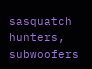sasquatch hunters, subwoofers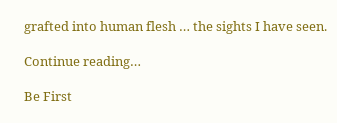grafted into human flesh … the sights I have seen.

Continue reading…

Be First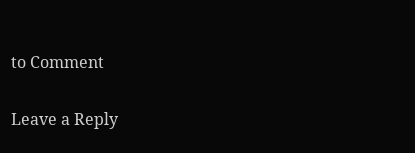to Comment

Leave a Reply